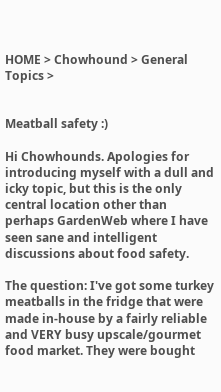HOME > Chowhound > General Topics >


Meatball safety :)

Hi Chowhounds. Apologies for introducing myself with a dull and icky topic, but this is the only central location other than perhaps GardenWeb where I have seen sane and intelligent discussions about food safety.

The question: I've got some turkey meatballs in the fridge that were made in-house by a fairly reliable and VERY busy upscale/gourmet food market. They were bought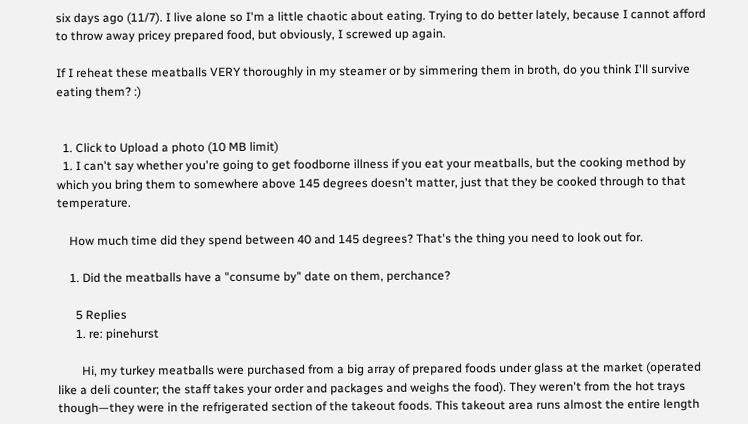six days ago (11/7). I live alone so I'm a little chaotic about eating. Trying to do better lately, because I cannot afford to throw away pricey prepared food, but obviously, I screwed up again.

If I reheat these meatballs VERY thoroughly in my steamer or by simmering them in broth, do you think I'll survive eating them? :)


  1. Click to Upload a photo (10 MB limit)
  1. I can't say whether you're going to get foodborne illness if you eat your meatballs, but the cooking method by which you bring them to somewhere above 145 degrees doesn't matter, just that they be cooked through to that temperature.

    How much time did they spend between 40 and 145 degrees? That's the thing you need to look out for.

    1. Did the meatballs have a "consume by" date on them, perchance?

      5 Replies
      1. re: pinehurst

        Hi, my turkey meatballs were purchased from a big array of prepared foods under glass at the market (operated like a deli counter; the staff takes your order and packages and weighs the food). They weren't from the hot trays though—they were in the refrigerated section of the takeout foods. This takeout area runs almost the entire length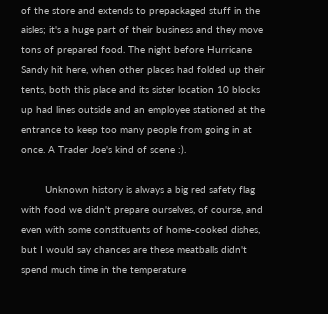of the store and extends to prepackaged stuff in the aisles; it's a huge part of their business and they move tons of prepared food. The night before Hurricane Sandy hit here, when other places had folded up their tents, both this place and its sister location 10 blocks up had lines outside and an employee stationed at the entrance to keep too many people from going in at once. A Trader Joe's kind of scene :).

        Unknown history is always a big red safety flag with food we didn't prepare ourselves, of course, and even with some constituents of home-cooked dishes, but I would say chances are these meatballs didn't spend much time in the temperature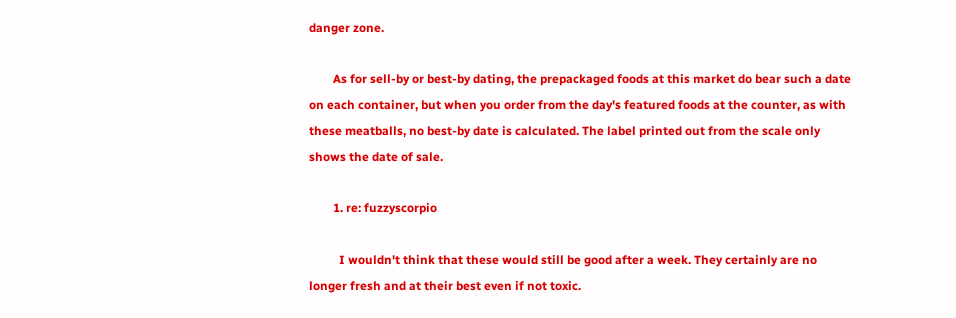danger zone.

        As for sell-by or best-by dating, the prepackaged foods at this market do bear such a date on each container, but when you order from the day's featured foods at the counter, as with these meatballs, no best-by date is calculated. The label printed out from the scale only shows the date of sale.

        1. re: fuzzyscorpio

          I wouldn't think that these would still be good after a week. They certainly are no longer fresh and at their best even if not toxic.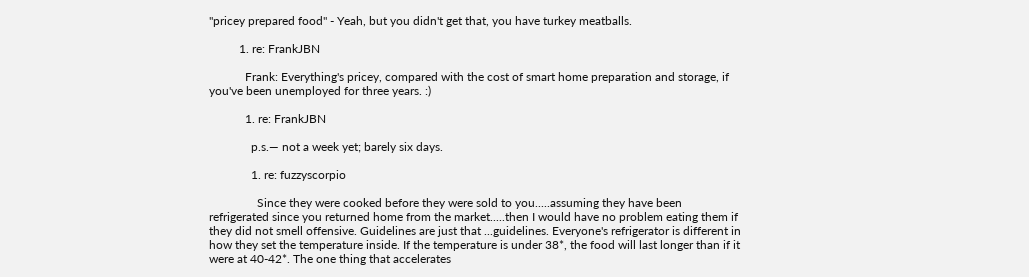"pricey prepared food" - Yeah, but you didn't get that, you have turkey meatballs.

          1. re: FrankJBN

            Frank: Everything's pricey, compared with the cost of smart home preparation and storage, if you've been unemployed for three years. :)

            1. re: FrankJBN

              p.s.— not a week yet; barely six days.

              1. re: fuzzyscorpio

                Since they were cooked before they were sold to you.....assuming they have been refrigerated since you returned home from the market.....then I would have no problem eating them if they did not smell offensive. Guidelines are just that ...guidelines. Everyone's refrigerator is different in how they set the temperature inside. If the temperature is under 38*, the food will last longer than if it were at 40-42*. The one thing that accelerates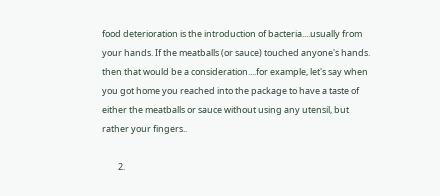food deterioration is the introduction of bacteria....usually from your hands. If the meatballs (or sauce) touched anyone's hands. then that would be a consideration....for example, let's say when you got home you reached into the package to have a taste of either the meatballs or sauce without using any utensil, but rather your fingers..

        2.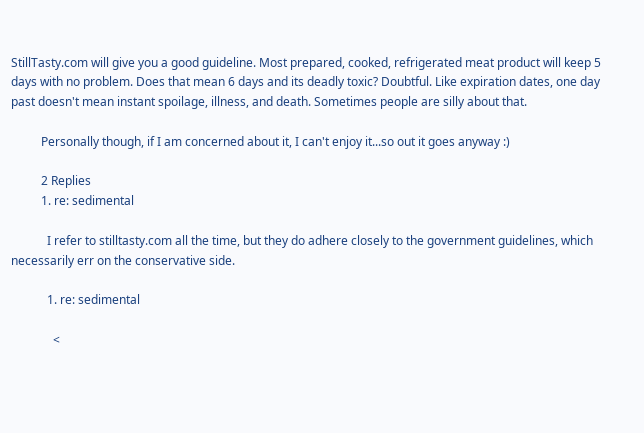StillTasty.com will give you a good guideline. Most prepared, cooked, refrigerated meat product will keep 5 days with no problem. Does that mean 6 days and its deadly toxic? Doubtful. Like expiration dates, one day past doesn't mean instant spoilage, illness, and death. Sometimes people are silly about that.

          Personally though, if I am concerned about it, I can't enjoy it...so out it goes anyway :)

          2 Replies
          1. re: sedimental

            I refer to stilltasty.com all the time, but they do adhere closely to the government guidelines, which necessarily err on the conservative side.

            1. re: sedimental

              <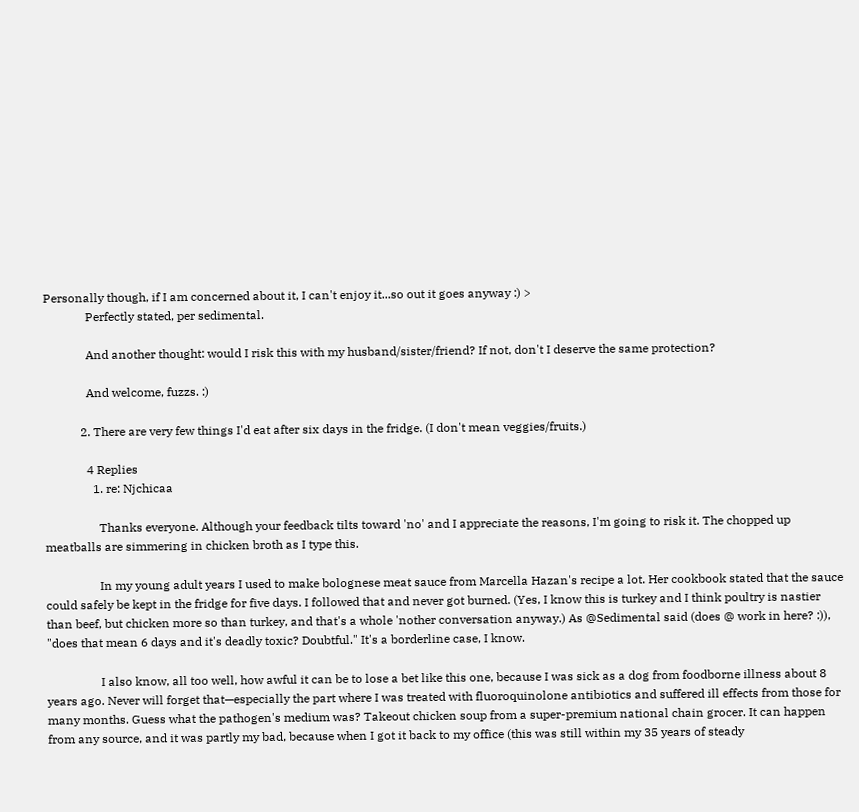Personally though, if I am concerned about it, I can't enjoy it...so out it goes anyway :) >
              Perfectly stated, per sedimental.

              And another thought: would I risk this with my husband/sister/friend? If not, don't I deserve the same protection?

              And welcome, fuzzs. :)

            2. There are very few things I'd eat after six days in the fridge. (I don't mean veggies/fruits.)

              4 Replies
                1. re: Njchicaa

                  Thanks everyone. Although your feedback tilts toward 'no' and I appreciate the reasons, I'm going to risk it. The chopped up meatballs are simmering in chicken broth as I type this.

                  In my young adult years I used to make bolognese meat sauce from Marcella Hazan's recipe a lot. Her cookbook stated that the sauce could safely be kept in the fridge for five days. I followed that and never got burned. (Yes, I know this is turkey and I think poultry is nastier than beef, but chicken more so than turkey, and that's a whole 'nother conversation anyway.) As @Sedimental said (does @ work in here? :)), "does that mean 6 days and it's deadly toxic? Doubtful." It's a borderline case, I know.

                  I also know, all too well, how awful it can be to lose a bet like this one, because I was sick as a dog from foodborne illness about 8 years ago. Never will forget that—especially the part where I was treated with fluoroquinolone antibiotics and suffered ill effects from those for many months. Guess what the pathogen's medium was? Takeout chicken soup from a super-premium national chain grocer. It can happen from any source, and it was partly my bad, because when I got it back to my office (this was still within my 35 years of steady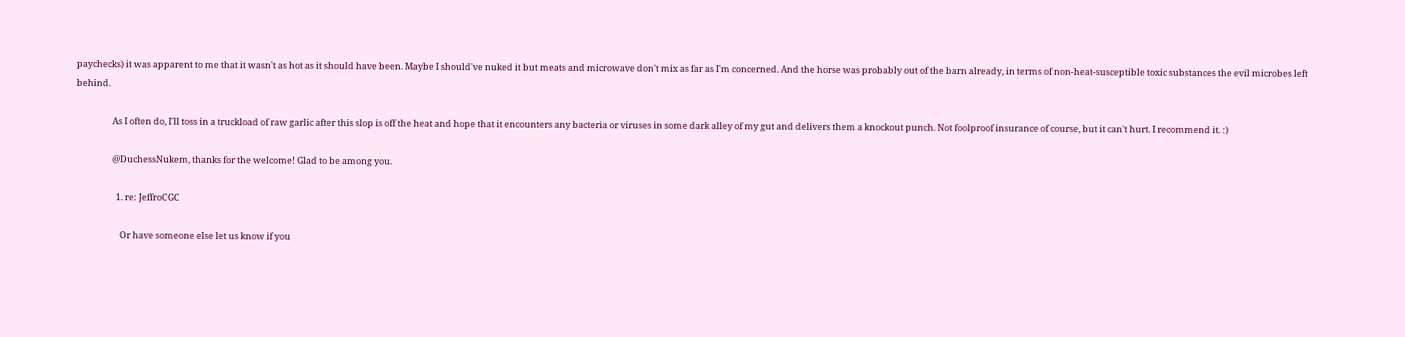paychecks) it was apparent to me that it wasn't as hot as it should have been. Maybe I should've nuked it but meats and microwave don't mix as far as I'm concerned. And the horse was probably out of the barn already, in terms of non-heat-susceptible toxic substances the evil microbes left behind.

                  As I often do, I'll toss in a truckload of raw garlic after this slop is off the heat and hope that it encounters any bacteria or viruses in some dark alley of my gut and delivers them a knockout punch. Not foolproof insurance of course, but it can't hurt. I recommend it. :)

                  @DuchessNukem, thanks for the welcome! Glad to be among you.

                    1. re: JeffroCGC

                      Or have someone else let us know if you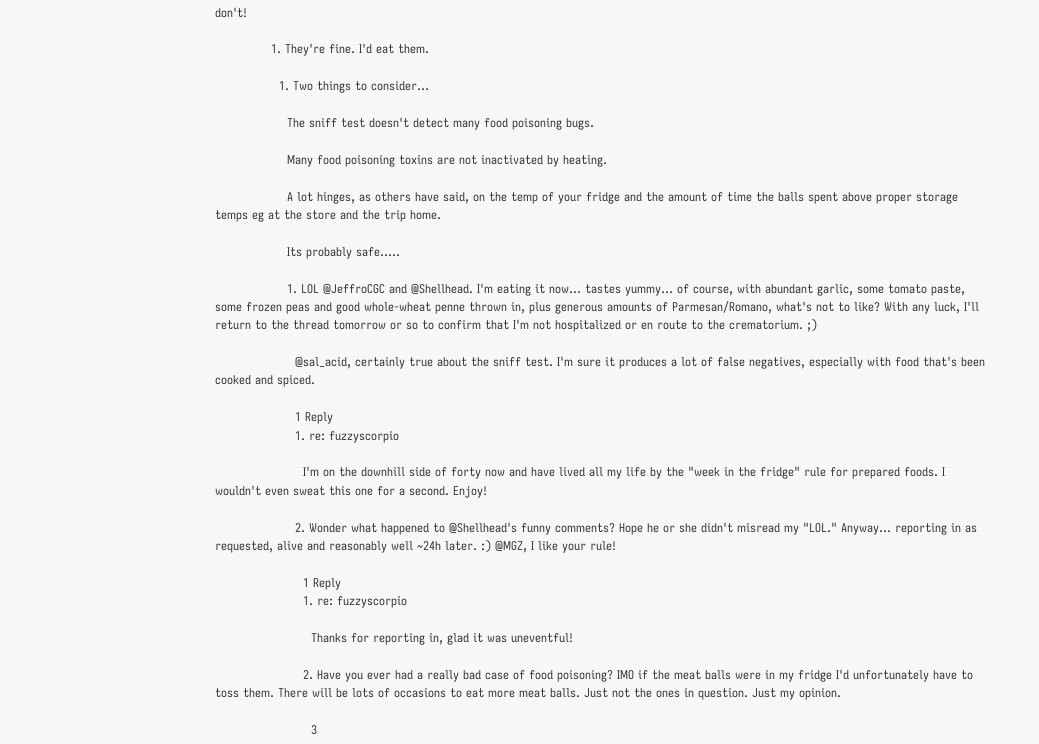don't!

              1. They're fine. I'd eat them.

                1. Two things to consider...

                  The sniff test doesn't detect many food poisoning bugs.

                  Many food poisoning toxins are not inactivated by heating.

                  A lot hinges, as others have said, on the temp of your fridge and the amount of time the balls spent above proper storage temps eg at the store and the trip home.

                  Its probably safe.....

                  1. LOL @JeffroCGC and @Shellhead. I'm eating it now… tastes yummy… of course, with abundant garlic, some tomato paste, some frozen peas and good whole-wheat penne thrown in, plus generous amounts of Parmesan/Romano, what's not to like? With any luck, I'll return to the thread tomorrow or so to confirm that I'm not hospitalized or en route to the crematorium. ;)

                    @sal_acid, certainly true about the sniff test. I'm sure it produces a lot of false negatives, especially with food that's been cooked and spiced.

                    1 Reply
                    1. re: fuzzyscorpio

                      I'm on the downhill side of forty now and have lived all my life by the "week in the fridge" rule for prepared foods. I wouldn't even sweat this one for a second. Enjoy!

                    2. Wonder what happened to @Shellhead's funny comments? Hope he or she didn't misread my "LOL." Anyway… reporting in as requested, alive and reasonably well ~24h later. :) @MGZ, I like your rule!

                      1 Reply
                      1. re: fuzzyscorpio

                        Thanks for reporting in, glad it was uneventful!

                      2. Have you ever had a really bad case of food poisoning? IMO if the meat balls were in my fridge I'd unfortunately have to toss them. There will be lots of occasions to eat more meat balls. Just not the ones in question. Just my opinion.

                        3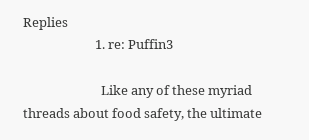Replies
                        1. re: Puffin3

                          Like any of these myriad threads about food safety, the ultimate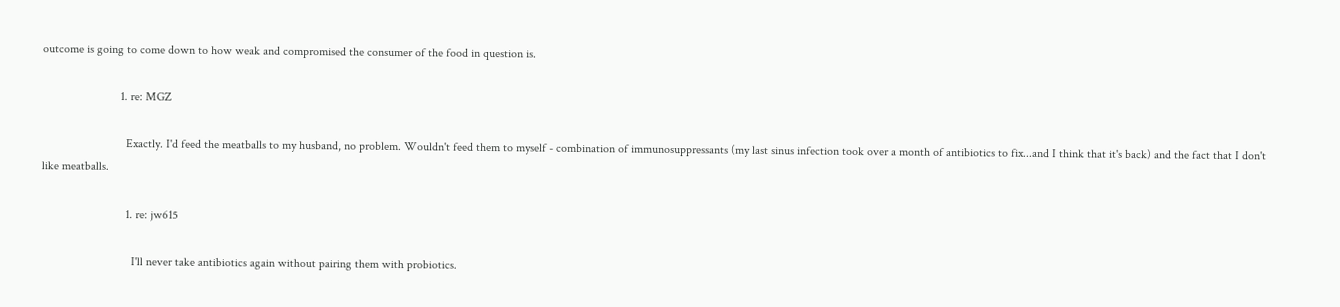outcome is going to come down to how weak and compromised the consumer of the food in question is.

                          1. re: MGZ

                            Exactly. I'd feed the meatballs to my husband, no problem. Wouldn't feed them to myself - combination of immunosuppressants (my last sinus infection took over a month of antibiotics to fix...and I think that it's back) and the fact that I don't like meatballs.

                            1. re: jw615

                              I'll never take antibiotics again without pairing them with probiotics.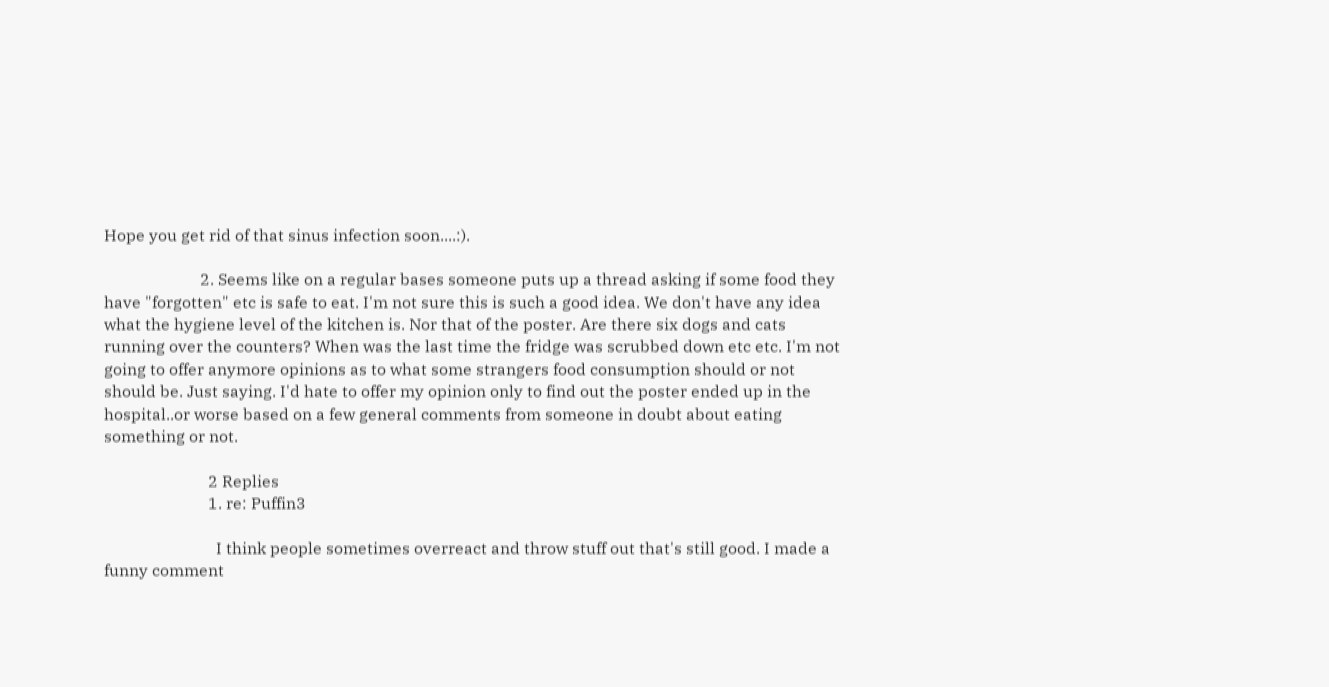Hope you get rid of that sinus infection soon....:).

                        2. Seems like on a regular bases someone puts up a thread asking if some food they have "forgotten" etc is safe to eat. I'm not sure this is such a good idea. We don't have any idea what the hygiene level of the kitchen is. Nor that of the poster. Are there six dogs and cats running over the counters? When was the last time the fridge was scrubbed down etc etc. I'm not going to offer anymore opinions as to what some strangers food consumption should or not should be. Just saying. I'd hate to offer my opinion only to find out the poster ended up in the hospital..or worse based on a few general comments from someone in doubt about eating something or not.

                          2 Replies
                          1. re: Puffin3

                            I think people sometimes overreact and throw stuff out that's still good. I made a funny comment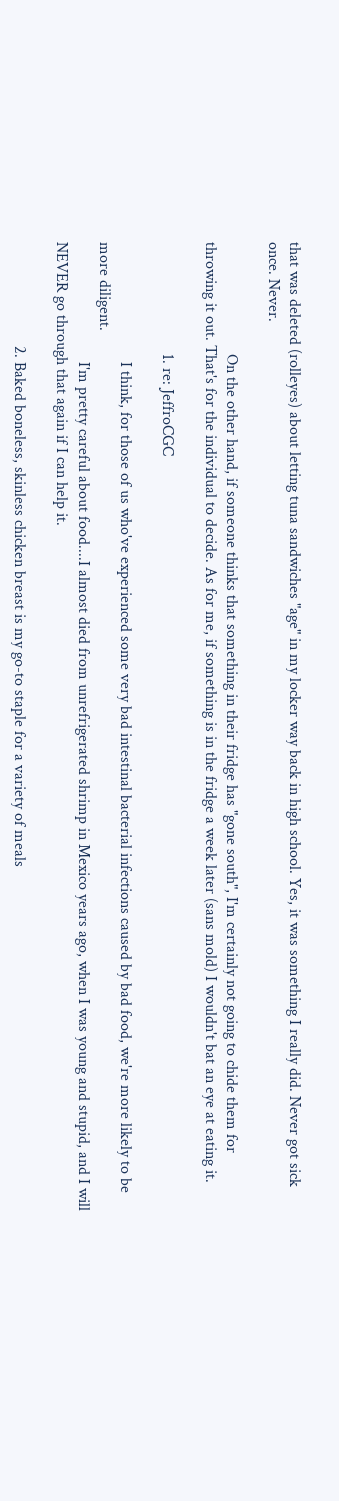that was deleted (rolleyes) about letting tuna sandwiches "age" in my locker way back in high school. Yes, it was something I really did. Never got sick once. Never.

                            On the other hand, if someone thinks that something in their fridge has "gone south", I'm certainly not going to chide them for throwing it out. That's for the individual to decide. As for me, if something is in the fridge a week later (sans mold) I wouldn't bat an eye at eating it.

                            1. re: JeffroCGC

                              I think, for those of us who've experienced some very bad intestinal bacterial infections caused by bad food, we're more likely to be more diligent.
                              I'm pretty careful about food....I almost died from unrefrigerated shrimp in Mexico years ago, when I was young and stupid, and I will NEVER go through that again if I can help it.

                          2. Baked boneless, skinless chicken breast is my go-to staple for a variety of meals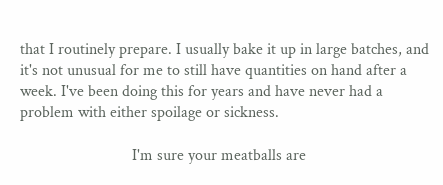that I routinely prepare. I usually bake it up in large batches, and it's not unusual for me to still have quantities on hand after a week. I've been doing this for years and have never had a problem with either spoilage or sickness.

                            I'm sure your meatballs are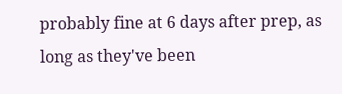probably fine at 6 days after prep, as long as they've been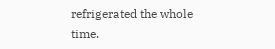refrigerated the whole time.